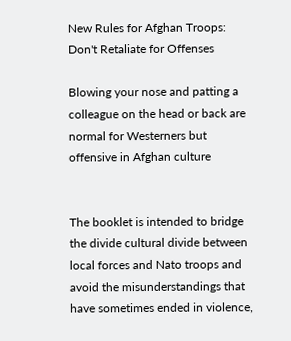New Rules for Afghan Troops: Don't Retaliate for Offenses

Blowing your nose and patting a colleague on the head or back are normal for Westerners but offensive in Afghan culture


The booklet is intended to bridge the divide cultural divide between local forces and Nato troops and avoid the misunderstandings that have sometimes ended in violence,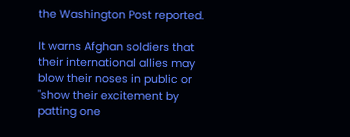the Washington Post reported.

It warns Afghan soldiers that their international allies may blow their noses in public or "show their excitement by patting one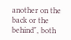another on the back or the behind", both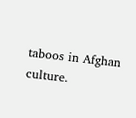taboos in Afghan culture.